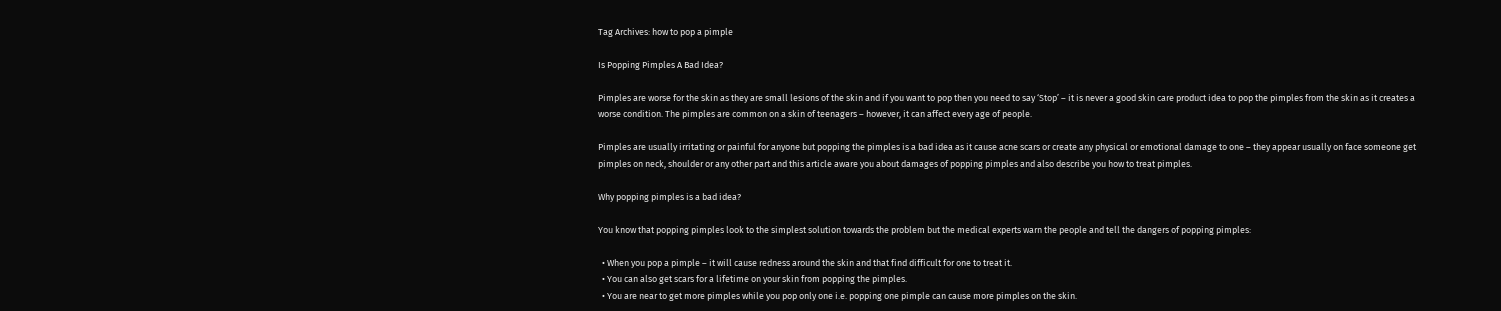Tag Archives: how to pop a pimple

Is Popping Pimples A Bad Idea?

Pimples are worse for the skin as they are small lesions of the skin and if you want to pop then you need to say ‘Stop’ – it is never a good skin care product idea to pop the pimples from the skin as it creates a worse condition. The pimples are common on a skin of teenagers – however, it can affect every age of people.

Pimples are usually irritating or painful for anyone but popping the pimples is a bad idea as it cause acne scars or create any physical or emotional damage to one – they appear usually on face someone get pimples on neck, shoulder or any other part and this article aware you about damages of popping pimples and also describe you how to treat pimples.

Why popping pimples is a bad idea?

You know that popping pimples look to the simplest solution towards the problem but the medical experts warn the people and tell the dangers of popping pimples:

  • When you pop a pimple – it will cause redness around the skin and that find difficult for one to treat it.
  • You can also get scars for a lifetime on your skin from popping the pimples.
  • You are near to get more pimples while you pop only one i.e. popping one pimple can cause more pimples on the skin.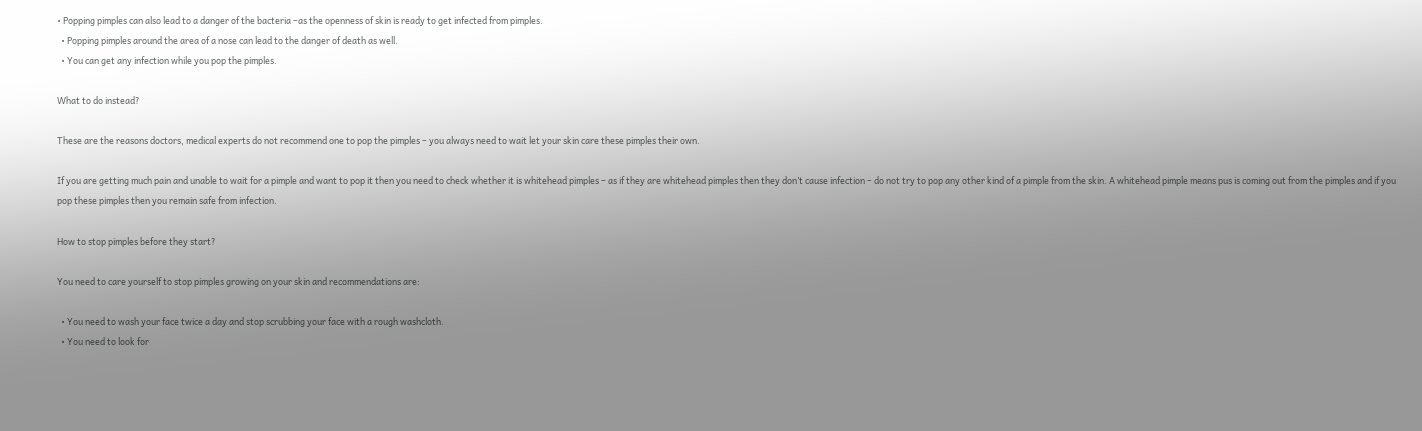• Popping pimples can also lead to a danger of the bacteria –as the openness of skin is ready to get infected from pimples.
  • Popping pimples around the area of a nose can lead to the danger of death as well.
  • You can get any infection while you pop the pimples.

What to do instead?

These are the reasons doctors, medical experts do not recommend one to pop the pimples – you always need to wait let your skin care these pimples their own.

If you are getting much pain and unable to wait for a pimple and want to pop it then you need to check whether it is whitehead pimples – as if they are whitehead pimples then they don’t cause infection – do not try to pop any other kind of a pimple from the skin. A whitehead pimple means pus is coming out from the pimples and if you pop these pimples then you remain safe from infection.

How to stop pimples before they start?

You need to care yourself to stop pimples growing on your skin and recommendations are:

  • You need to wash your face twice a day and stop scrubbing your face with a rough washcloth.
  • You need to look for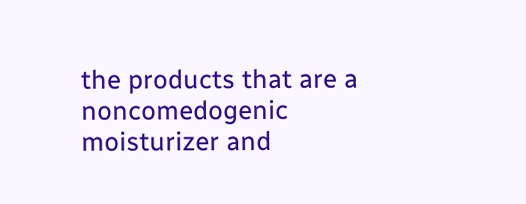the products that are a noncomedogenic moisturizer and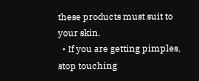these products must suit to your skin.
  • If you are getting pimples, stop touching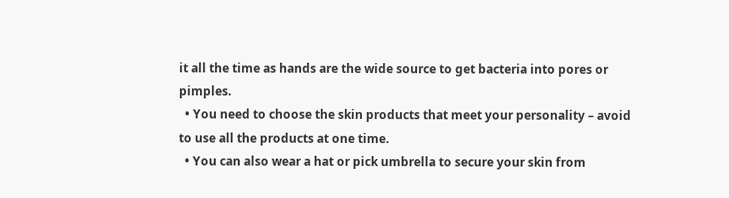it all the time as hands are the wide source to get bacteria into pores or pimples.
  • You need to choose the skin products that meet your personality – avoid to use all the products at one time.
  • You can also wear a hat or pick umbrella to secure your skin from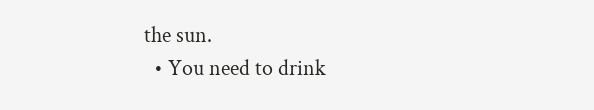the sun.
  • You need to drink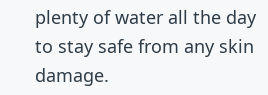plenty of water all the day to stay safe from any skin damage.